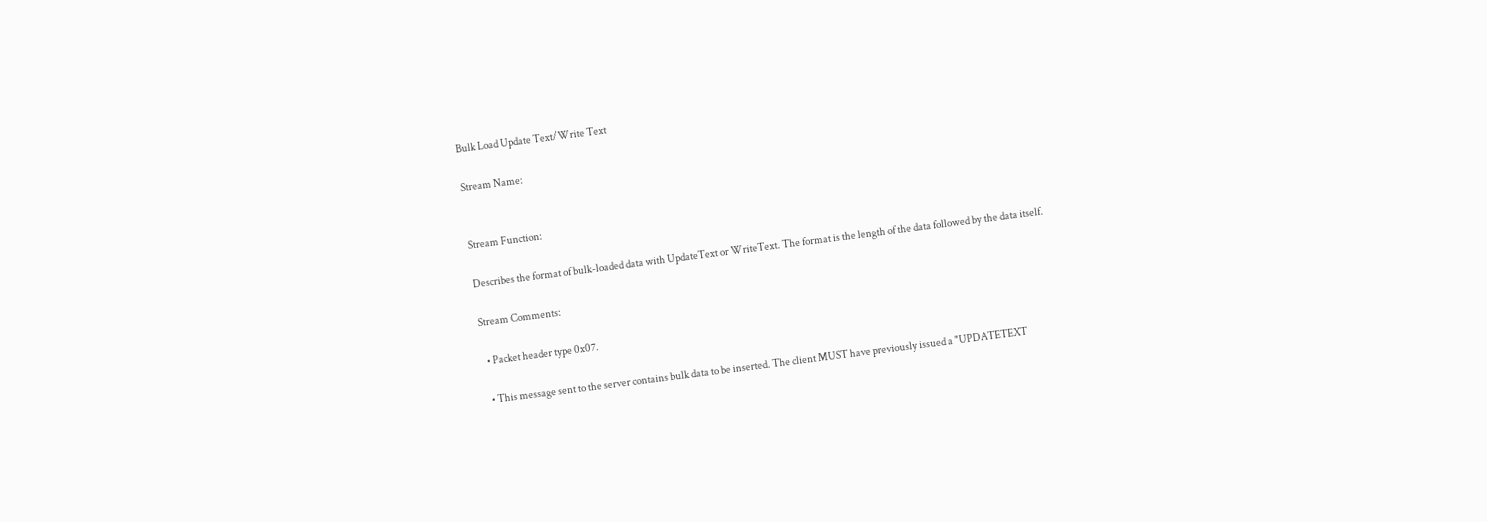Bulk Load Update Text/Write Text

Stream Name:


Stream Function:

Describes the format of bulk-loaded data with UpdateText or WriteText. The format is the length of the data followed by the data itself.

Stream Comments:

  • Packet header type 0x07.

  • This message sent to the server contains bulk data to be inserted. The client MUST have previously issued a "UPDATETEXT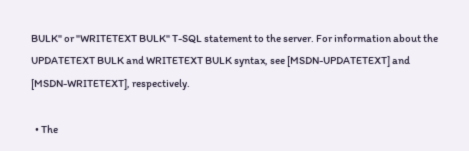BULK" or "WRITETEXT BULK" T-SQL statement to the server. For information about the UPDATETEXT BULK and WRITETEXT BULK syntax, see [MSDN-UPDATETEXT] and [MSDN-WRITETEXT], respectively.

  • The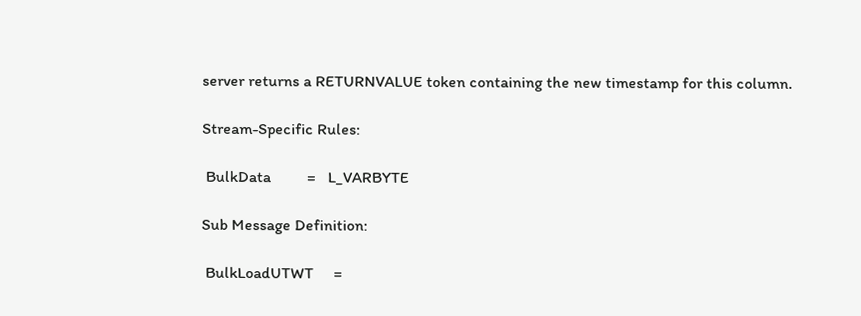server returns a RETURNVALUE token containing the new timestamp for this column.

Stream-Specific Rules:

 BulkData         =   L_VARBYTE

Sub Message Definition:

 BulkLoadUTWT     =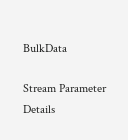BulkData

Stream Parameter Details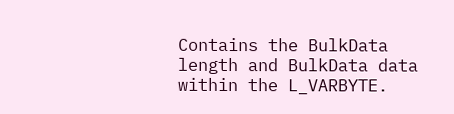Contains the BulkData length and BulkData data within the L_VARBYTE.